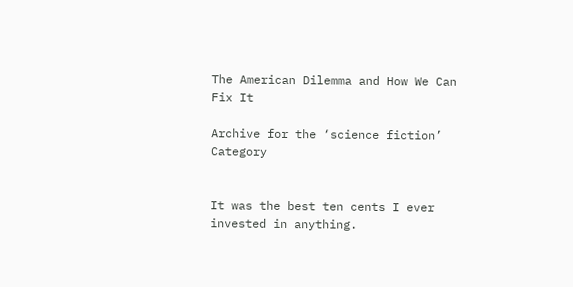The American Dilemma and How We Can Fix It

Archive for the ‘science fiction’ Category


It was the best ten cents I ever invested in anything.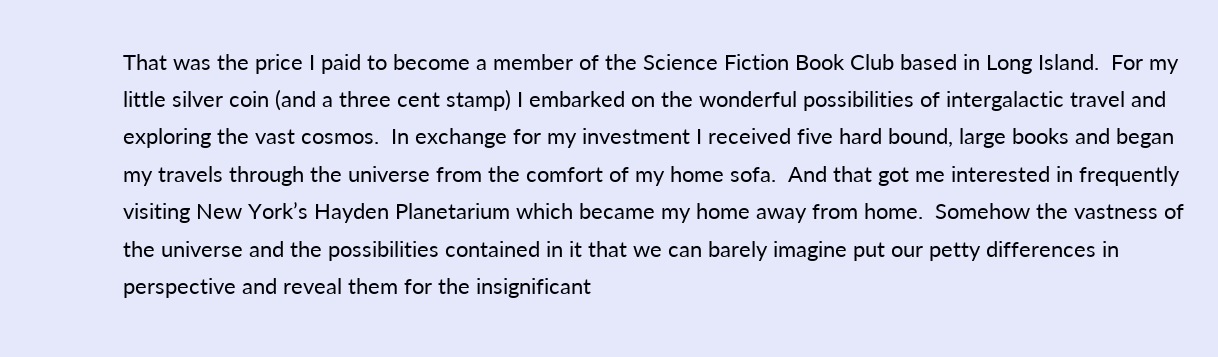That was the price I paid to become a member of the Science Fiction Book Club based in Long Island.  For my little silver coin (and a three cent stamp) I embarked on the wonderful possibilities of intergalactic travel and exploring the vast cosmos.  In exchange for my investment I received five hard bound, large books and began my travels through the universe from the comfort of my home sofa.  And that got me interested in frequently visiting New York’s Hayden Planetarium which became my home away from home.  Somehow the vastness of the universe and the possibilities contained in it that we can barely imagine put our petty differences in perspective and reveal them for the insignificant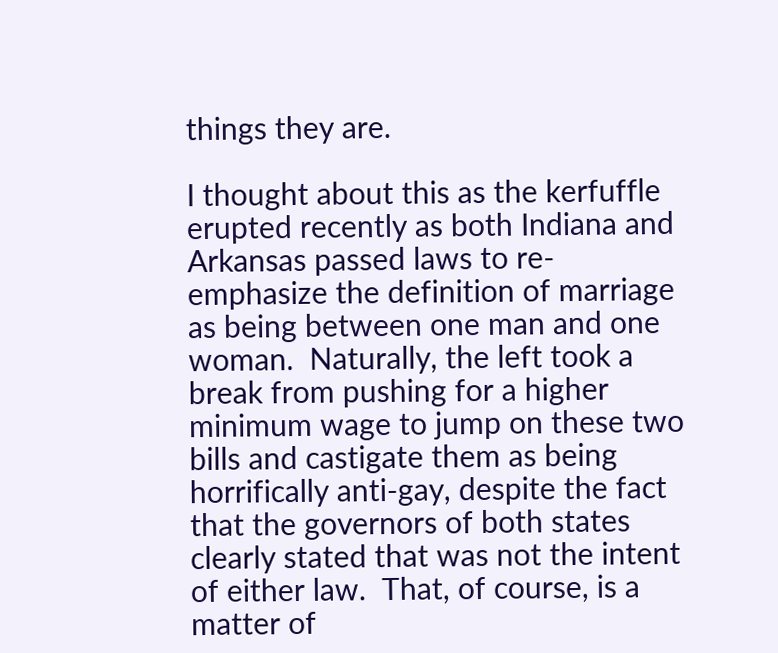things they are.

I thought about this as the kerfuffle erupted recently as both Indiana and Arkansas passed laws to re-emphasize the definition of marriage as being between one man and one woman.  Naturally, the left took a break from pushing for a higher minimum wage to jump on these two bills and castigate them as being horrifically anti-gay, despite the fact that the governors of both states clearly stated that was not the intent of either law.  That, of course, is a matter of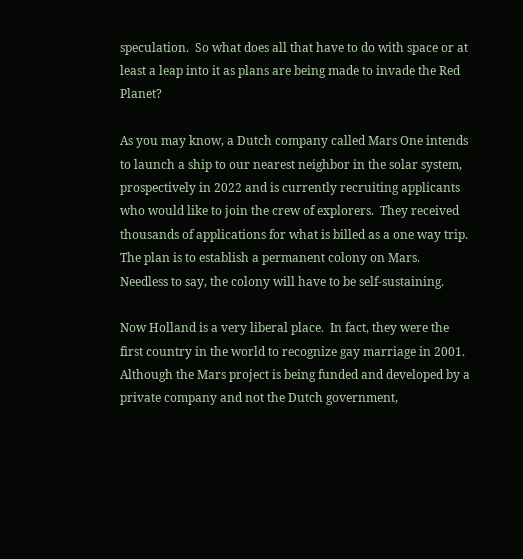speculation.  So what does all that have to do with space or at least a leap into it as plans are being made to invade the Red Planet?

As you may know, a Dutch company called Mars One intends to launch a ship to our nearest neighbor in the solar system, prospectively in 2022 and is currently recruiting applicants who would like to join the crew of explorers.  They received thousands of applications for what is billed as a one way trip.  The plan is to establish a permanent colony on Mars.  Needless to say, the colony will have to be self-sustaining.

Now Holland is a very liberal place.  In fact, they were the first country in the world to recognize gay marriage in 2001.  Although the Mars project is being funded and developed by a private company and not the Dutch government,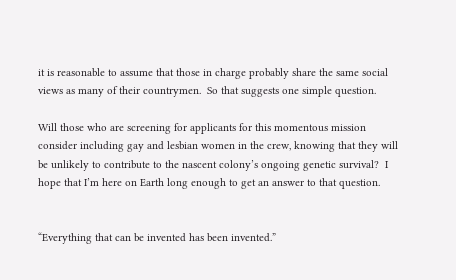it is reasonable to assume that those in charge probably share the same social views as many of their countrymen.  So that suggests one simple question.

Will those who are screening for applicants for this momentous mission consider including gay and lesbian women in the crew, knowing that they will be unlikely to contribute to the nascent colony’s ongoing genetic survival?  I hope that I’m here on Earth long enough to get an answer to that question.


“Everything that can be invented has been invented.”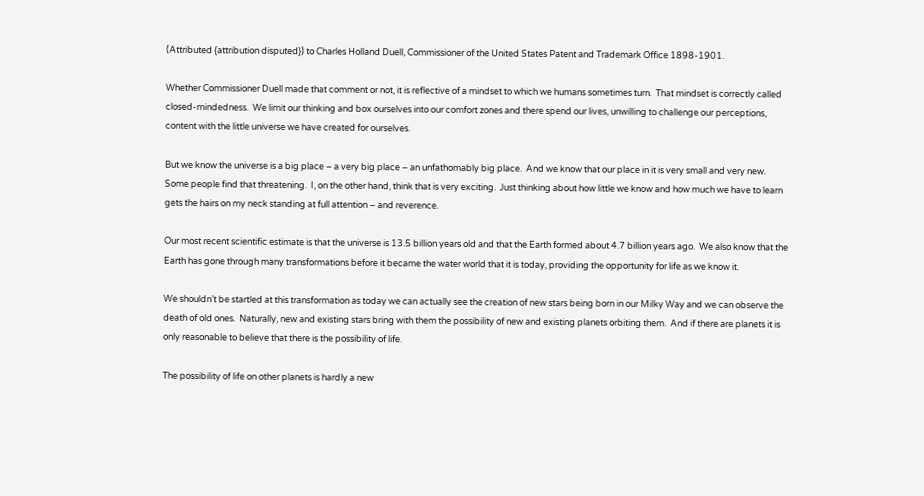(Attributed {attribution disputed}) to Charles Holland Duell, Commissioner of the United States Patent and Trademark Office 1898-1901.

Whether Commissioner Duell made that comment or not, it is reflective of a mindset to which we humans sometimes turn.  That mindset is correctly called closed-mindedness.  We limit our thinking and box ourselves into our comfort zones and there spend our lives, unwilling to challenge our perceptions, content with the little universe we have created for ourselves.

But we know the universe is a big place – a very big place – an unfathomably big place.  And we know that our place in it is very small and very new.  Some people find that threatening.  I, on the other hand, think that is very exciting.  Just thinking about how little we know and how much we have to learn gets the hairs on my neck standing at full attention – and reverence.

Our most recent scientific estimate is that the universe is 13.5 billion years old and that the Earth formed about 4.7 billion years ago.  We also know that the Earth has gone through many transformations before it became the water world that it is today, providing the opportunity for life as we know it.

We shouldn’t be startled at this transformation as today we can actually see the creation of new stars being born in our Milky Way and we can observe the death of old ones.  Naturally, new and existing stars bring with them the possibility of new and existing planets orbiting them.  And if there are planets it is only reasonable to believe that there is the possibility of life.

The possibility of life on other planets is hardly a new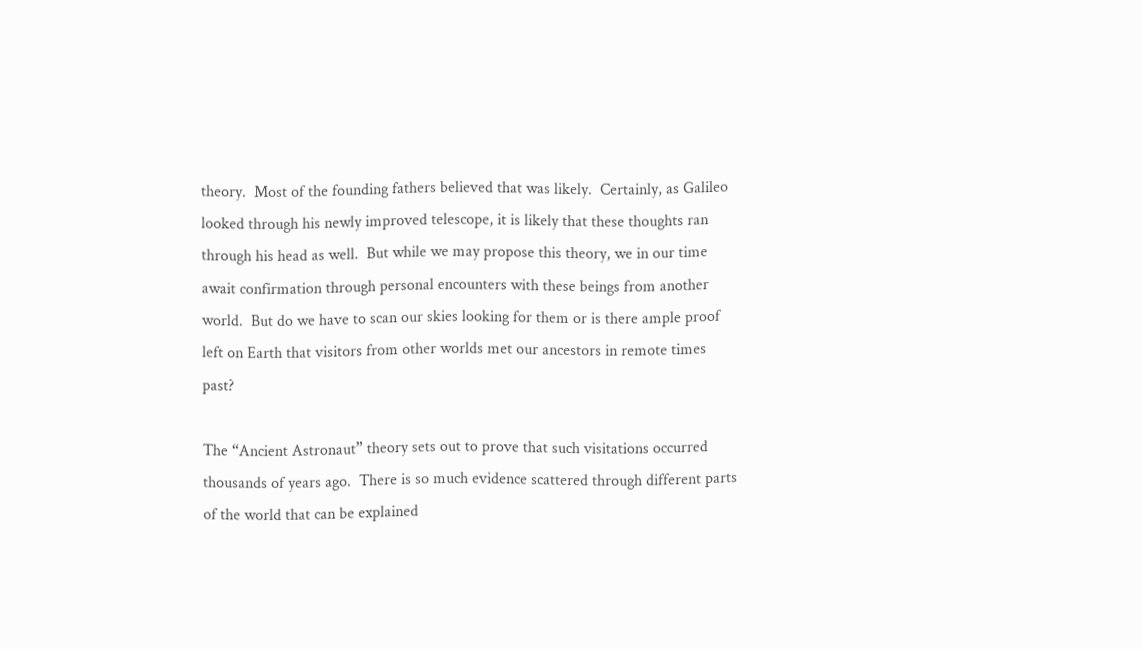theory.  Most of the founding fathers believed that was likely.  Certainly, as Galileo looked through his newly improved telescope, it is likely that these thoughts ran through his head as well.  But while we may propose this theory, we in our time await confirmation through personal encounters with these beings from another world.  But do we have to scan our skies looking for them or is there ample proof left on Earth that visitors from other worlds met our ancestors in remote times past?

The “Ancient Astronaut” theory sets out to prove that such visitations occurred thousands of years ago.  There is so much evidence scattered through different parts of the world that can be explained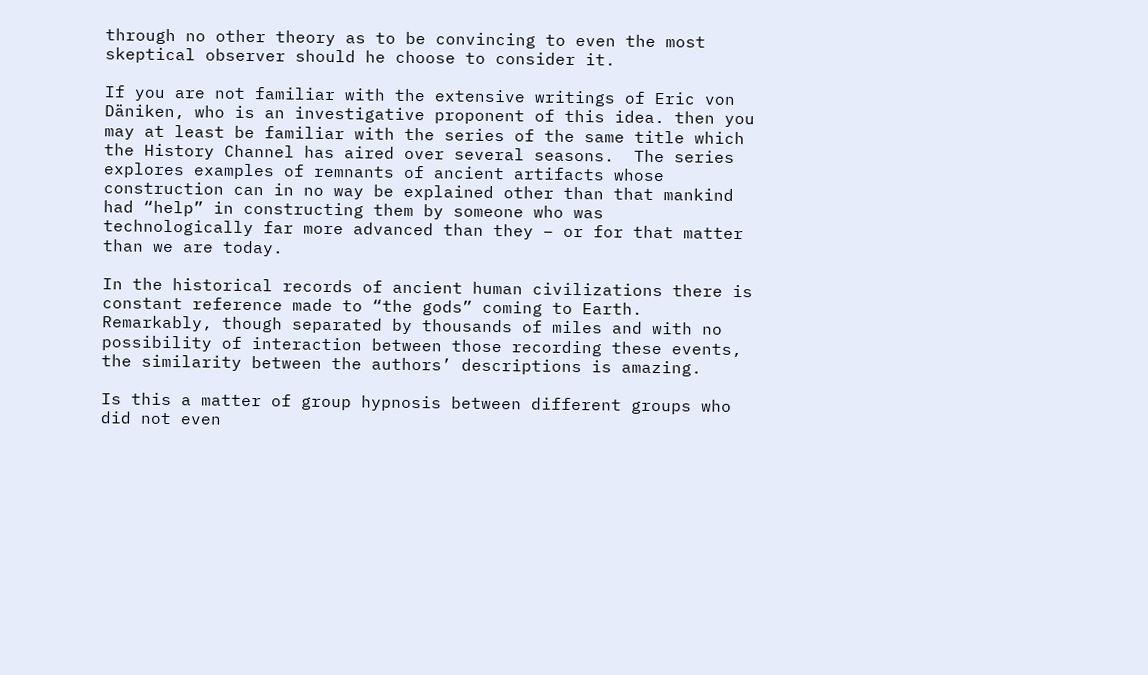through no other theory as to be convincing to even the most skeptical observer should he choose to consider it.

If you are not familiar with the extensive writings of Eric von Däniken, who is an investigative proponent of this idea. then you may at least be familiar with the series of the same title which the History Channel has aired over several seasons.  The series explores examples of remnants of ancient artifacts whose construction can in no way be explained other than that mankind had “help” in constructing them by someone who was technologically far more advanced than they – or for that matter than we are today.

In the historical records of ancient human civilizations there is constant reference made to “the gods” coming to Earth.  Remarkably, though separated by thousands of miles and with no possibility of interaction between those recording these events, the similarity between the authors’ descriptions is amazing.

Is this a matter of group hypnosis between different groups who did not even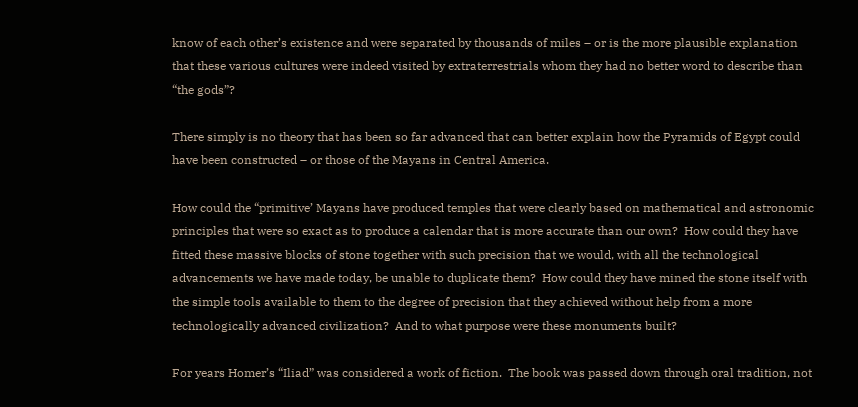know of each other’s existence and were separated by thousands of miles – or is the more plausible explanation that these various cultures were indeed visited by extraterrestrials whom they had no better word to describe than “the gods”?

There simply is no theory that has been so far advanced that can better explain how the Pyramids of Egypt could have been constructed – or those of the Mayans in Central America.

How could the “primitive’ Mayans have produced temples that were clearly based on mathematical and astronomic principles that were so exact as to produce a calendar that is more accurate than our own?  How could they have fitted these massive blocks of stone together with such precision that we would, with all the technological advancements we have made today, be unable to duplicate them?  How could they have mined the stone itself with the simple tools available to them to the degree of precision that they achieved without help from a more technologically advanced civilization?  And to what purpose were these monuments built?

For years Homer’s “Iliad” was considered a work of fiction.  The book was passed down through oral tradition, not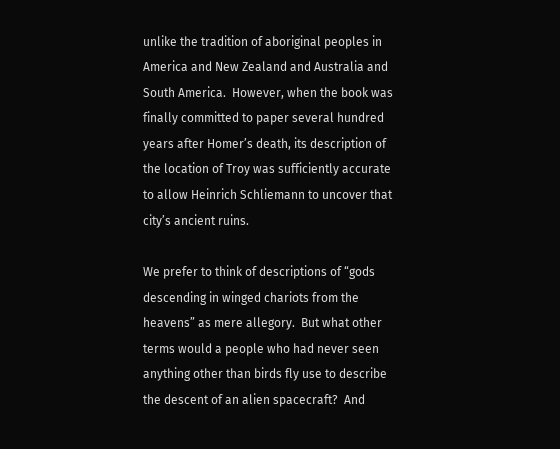unlike the tradition of aboriginal peoples in America and New Zealand and Australia and South America.  However, when the book was finally committed to paper several hundred years after Homer’s death, its description of the location of Troy was sufficiently accurate to allow Heinrich Schliemann to uncover that city’s ancient ruins.

We prefer to think of descriptions of “gods descending in winged chariots from the heavens” as mere allegory.  But what other terms would a people who had never seen anything other than birds fly use to describe the descent of an alien spacecraft?  And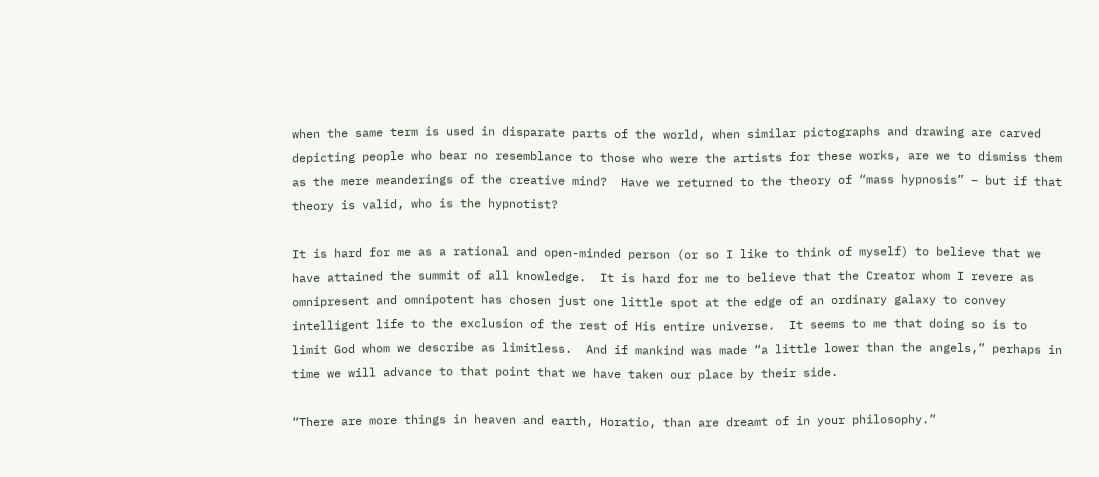when the same term is used in disparate parts of the world, when similar pictographs and drawing are carved depicting people who bear no resemblance to those who were the artists for these works, are we to dismiss them as the mere meanderings of the creative mind?  Have we returned to the theory of “mass hypnosis” – but if that theory is valid, who is the hypnotist?

It is hard for me as a rational and open-minded person (or so I like to think of myself) to believe that we have attained the summit of all knowledge.  It is hard for me to believe that the Creator whom I revere as omnipresent and omnipotent has chosen just one little spot at the edge of an ordinary galaxy to convey intelligent life to the exclusion of the rest of His entire universe.  It seems to me that doing so is to limit God whom we describe as limitless.  And if mankind was made “a little lower than the angels,” perhaps in time we will advance to that point that we have taken our place by their side.

“There are more things in heaven and earth, Horatio, than are dreamt of in your philosophy.”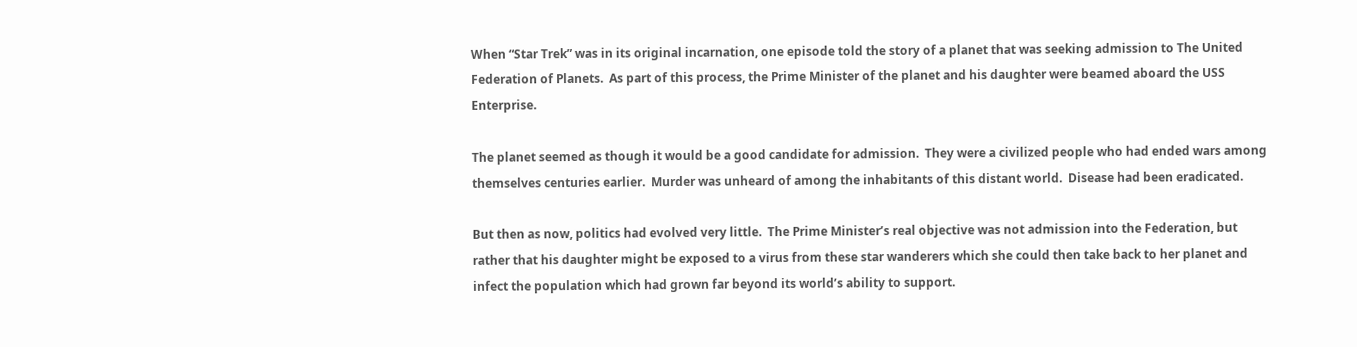When “Star Trek” was in its original incarnation, one episode told the story of a planet that was seeking admission to The United Federation of Planets.  As part of this process, the Prime Minister of the planet and his daughter were beamed aboard the USS Enterprise.

The planet seemed as though it would be a good candidate for admission.  They were a civilized people who had ended wars among themselves centuries earlier.  Murder was unheard of among the inhabitants of this distant world.  Disease had been eradicated.

But then as now, politics had evolved very little.  The Prime Minister’s real objective was not admission into the Federation, but rather that his daughter might be exposed to a virus from these star wanderers which she could then take back to her planet and infect the population which had grown far beyond its world’s ability to support.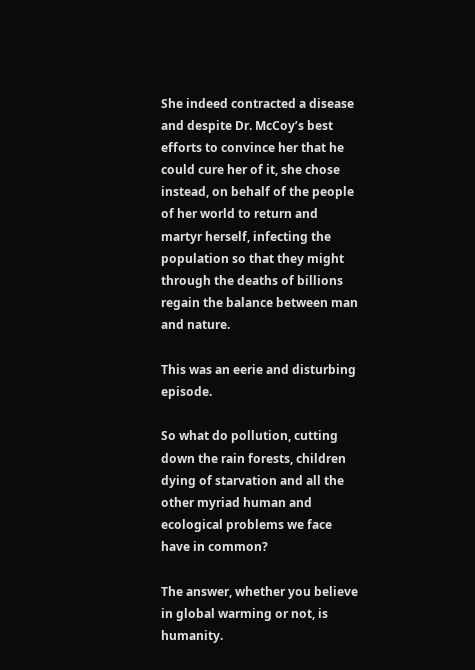She indeed contracted a disease and despite Dr. McCoy’s best efforts to convince her that he could cure her of it, she chose instead, on behalf of the people of her world to return and martyr herself, infecting the population so that they might through the deaths of billions regain the balance between man and nature.

This was an eerie and disturbing episode.

So what do pollution, cutting down the rain forests, children dying of starvation and all the other myriad human and ecological problems we face have in common?

The answer, whether you believe in global warming or not, is humanity.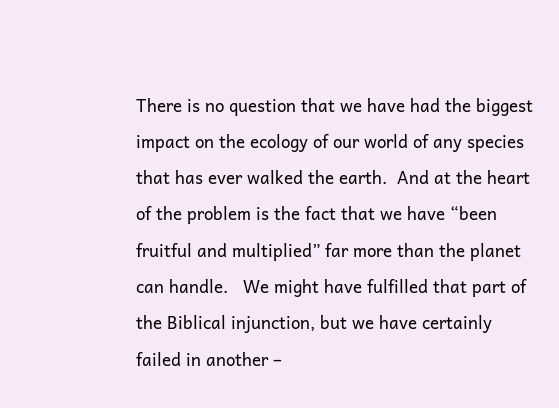There is no question that we have had the biggest impact on the ecology of our world of any species that has ever walked the earth.  And at the heart of the problem is the fact that we have “been fruitful and multiplied” far more than the planet can handle.   We might have fulfilled that part of the Biblical injunction, but we have certainly failed in another –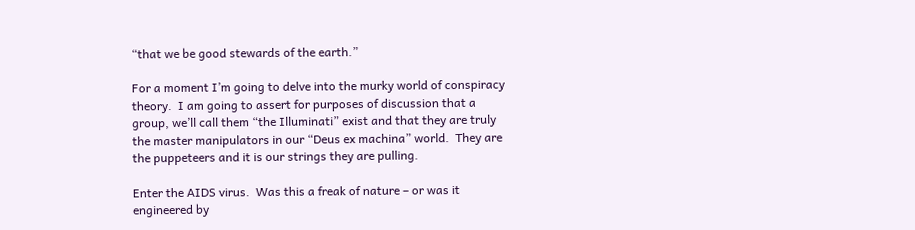“that we be good stewards of the earth.”

For a moment I’m going to delve into the murky world of conspiracy theory.  I am going to assert for purposes of discussion that a group, we’ll call them “the Illuminati” exist and that they are truly the master manipulators in our “Deus ex machina” world.  They are the puppeteers and it is our strings they are pulling.

Enter the AIDS virus.  Was this a freak of nature – or was it engineered by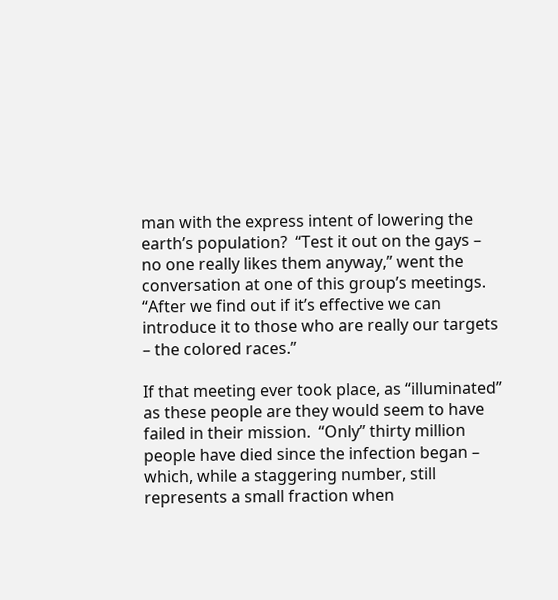man with the express intent of lowering the earth’s population?  “Test it out on the gays – no one really likes them anyway,” went the conversation at one of this group’s meetings.  “After we find out if it’s effective we can introduce it to those who are really our targets – the colored races.”

If that meeting ever took place, as “illuminated” as these people are they would seem to have failed in their mission.  “Only” thirty million people have died since the infection began – which, while a staggering number, still represents a small fraction when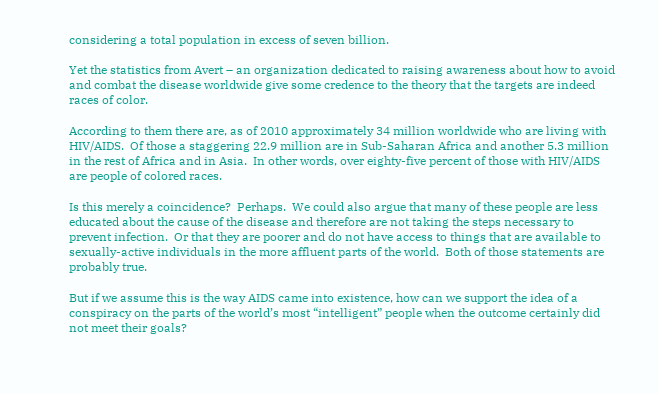considering a total population in excess of seven billion.

Yet the statistics from Avert – an organization dedicated to raising awareness about how to avoid and combat the disease worldwide give some credence to the theory that the targets are indeed races of color.

According to them there are, as of 2010 approximately 34 million worldwide who are living with HIV/AIDS.  Of those a staggering 22.9 million are in Sub-Saharan Africa and another 5.3 million in the rest of Africa and in Asia.  In other words, over eighty-five percent of those with HIV/AIDS are people of colored races.

Is this merely a coincidence?  Perhaps.  We could also argue that many of these people are less educated about the cause of the disease and therefore are not taking the steps necessary to prevent infection.  Or that they are poorer and do not have access to things that are available to sexually-active individuals in the more affluent parts of the world.  Both of those statements are probably true.

But if we assume this is the way AIDS came into existence, how can we support the idea of a conspiracy on the parts of the world’s most “intelligent” people when the outcome certainly did not meet their goals?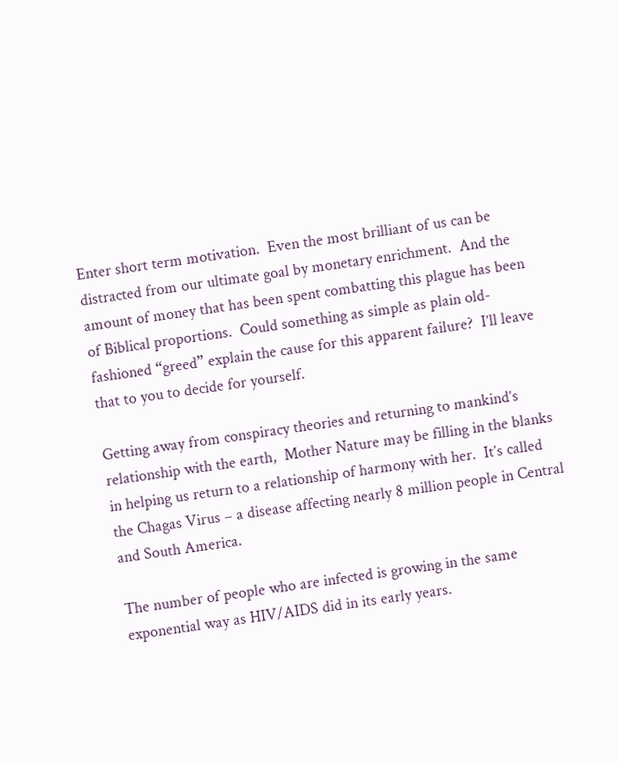Enter short term motivation.  Even the most brilliant of us can be distracted from our ultimate goal by monetary enrichment.  And the amount of money that has been spent combatting this plague has been of Biblical proportions.  Could something as simple as plain old-fashioned “greed” explain the cause for this apparent failure?  I’ll leave that to you to decide for yourself.

Getting away from conspiracy theories and returning to mankind’s relationship with the earth,  Mother Nature may be filling in the blanks in helping us return to a relationship of harmony with her.  It’s called the Chagas Virus – a disease affecting nearly 8 million people in Central and South America.

The number of people who are infected is growing in the same exponential way as HIV/AIDS did in its early years.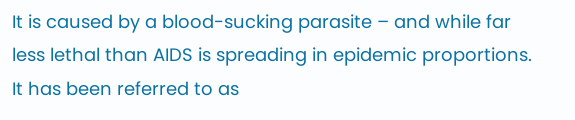It is caused by a blood-sucking parasite – and while far less lethal than AIDS is spreading in epidemic proportions.  It has been referred to as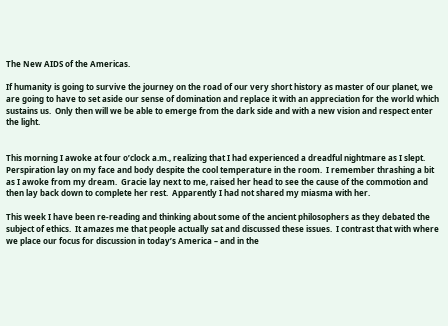The New AIDS of the Americas.

If humanity is going to survive the journey on the road of our very short history as master of our planet, we are going to have to set aside our sense of domination and replace it with an appreciation for the world which sustains us.  Only then will we be able to emerge from the dark side and with a new vision and respect enter the light.


This morning I awoke at four o’clock a.m., realizing that I had experienced a dreadful nightmare as I slept.  Perspiration lay on my face and body despite the cool temperature in the room.  I remember thrashing a bit as I awoke from my dream.  Gracie lay next to me, raised her head to see the cause of the commotion and then lay back down to complete her rest.  Apparently I had not shared my miasma with her.

This week I have been re-reading and thinking about some of the ancient philosophers as they debated the subject of ethics.  It amazes me that people actually sat and discussed these issues.  I contrast that with where we place our focus for discussion in today’s America – and in the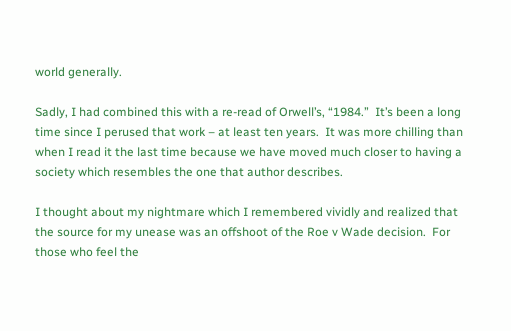world generally.

Sadly, I had combined this with a re-read of Orwell’s, “1984.”  It’s been a long time since I perused that work – at least ten years.  It was more chilling than when I read it the last time because we have moved much closer to having a society which resembles the one that author describes.

I thought about my nightmare which I remembered vividly and realized that the source for my unease was an offshoot of the Roe v Wade decision.  For those who feel the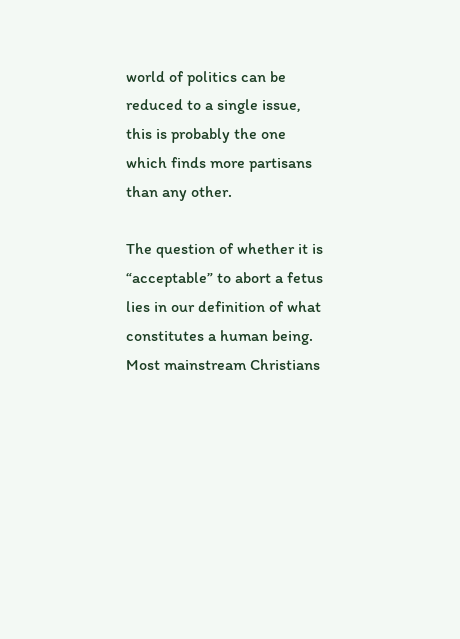world of politics can be reduced to a single issue, this is probably the one which finds more partisans than any other.

The question of whether it is “acceptable” to abort a fetus lies in our definition of what constitutes a human being.  Most mainstream Christians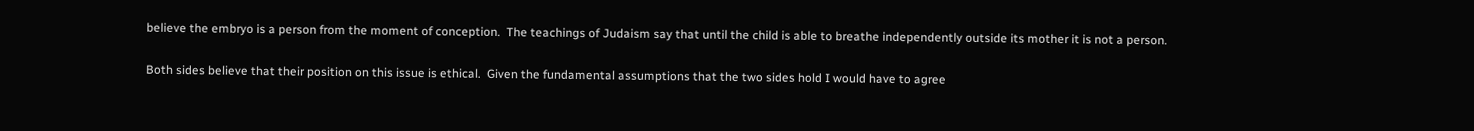believe the embryo is a person from the moment of conception.  The teachings of Judaism say that until the child is able to breathe independently outside its mother it is not a person.

Both sides believe that their position on this issue is ethical.  Given the fundamental assumptions that the two sides hold I would have to agree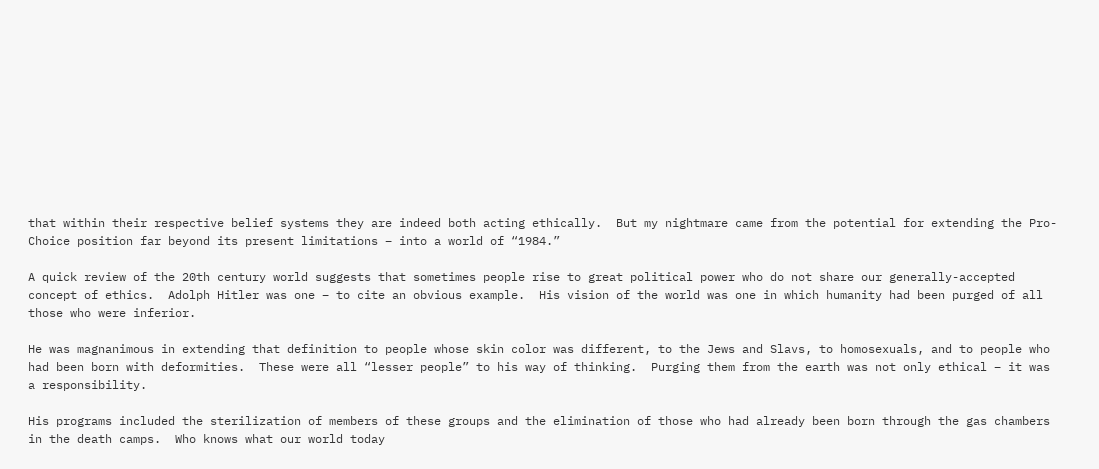that within their respective belief systems they are indeed both acting ethically.  But my nightmare came from the potential for extending the Pro-Choice position far beyond its present limitations – into a world of “1984.”

A quick review of the 20th century world suggests that sometimes people rise to great political power who do not share our generally-accepted concept of ethics.  Adolph Hitler was one – to cite an obvious example.  His vision of the world was one in which humanity had been purged of all those who were inferior.

He was magnanimous in extending that definition to people whose skin color was different, to the Jews and Slavs, to homosexuals, and to people who had been born with deformities.  These were all “lesser people” to his way of thinking.  Purging them from the earth was not only ethical – it was a responsibility.

His programs included the sterilization of members of these groups and the elimination of those who had already been born through the gas chambers in the death camps.  Who knows what our world today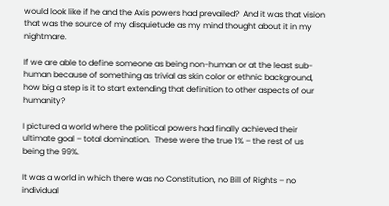would look like if he and the Axis powers had prevailed?  And it was that vision that was the source of my disquietude as my mind thought about it in my nightmare.

If we are able to define someone as being non-human or at the least sub-human because of something as trivial as skin color or ethnic background, how big a step is it to start extending that definition to other aspects of our humanity?

I pictured a world where the political powers had finally achieved their ultimate goal – total domination.  These were the true 1% – the rest of us being the 99%.

It was a world in which there was no Constitution, no Bill of Rights – no individual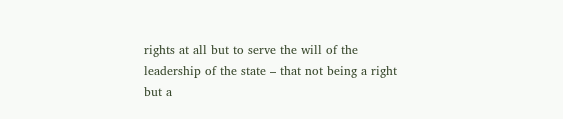rights at all but to serve the will of the leadership of the state – that not being a right but a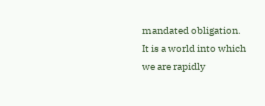mandated obligation.  It is a world into which we are rapidly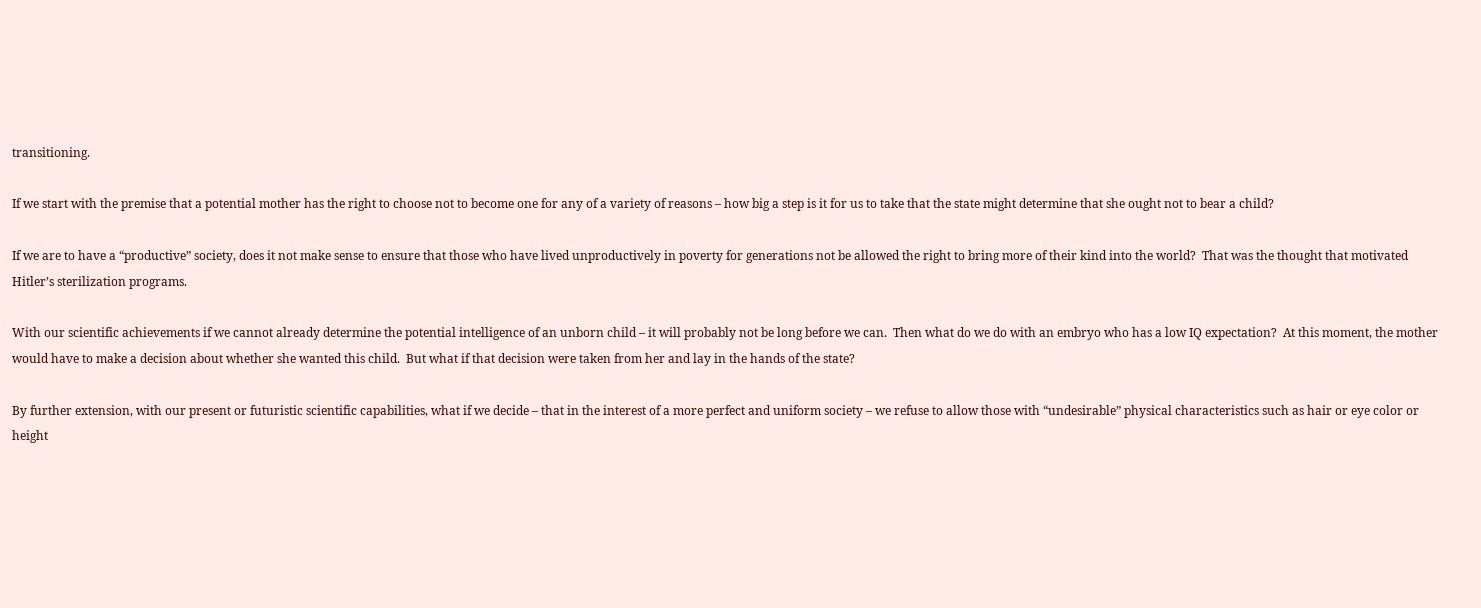transitioning.

If we start with the premise that a potential mother has the right to choose not to become one for any of a variety of reasons – how big a step is it for us to take that the state might determine that she ought not to bear a child?

If we are to have a “productive” society, does it not make sense to ensure that those who have lived unproductively in poverty for generations not be allowed the right to bring more of their kind into the world?  That was the thought that motivated Hitler’s sterilization programs.

With our scientific achievements if we cannot already determine the potential intelligence of an unborn child – it will probably not be long before we can.  Then what do we do with an embryo who has a low IQ expectation?  At this moment, the mother would have to make a decision about whether she wanted this child.  But what if that decision were taken from her and lay in the hands of the state?

By further extension, with our present or futuristic scientific capabilities, what if we decide – that in the interest of a more perfect and uniform society – we refuse to allow those with “undesirable” physical characteristics such as hair or eye color or height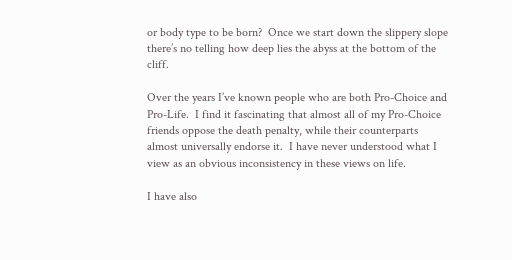or body type to be born?  Once we start down the slippery slope there’s no telling how deep lies the abyss at the bottom of the cliff.

Over the years I’ve known people who are both Pro-Choice and Pro-Life.  I find it fascinating that almost all of my Pro-Choice friends oppose the death penalty, while their counterparts almost universally endorse it.  I have never understood what I view as an obvious inconsistency in these views on life.

I have also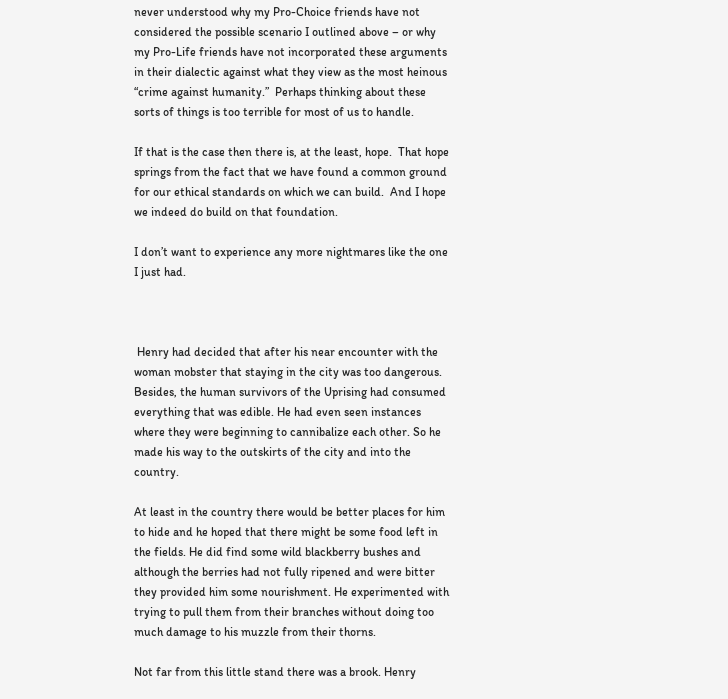never understood why my Pro-Choice friends have not considered the possible scenario I outlined above – or why my Pro-Life friends have not incorporated these arguments in their dialectic against what they view as the most heinous “crime against humanity.”  Perhaps thinking about these sorts of things is too terrible for most of us to handle.

If that is the case then there is, at the least, hope.  That hope springs from the fact that we have found a common ground for our ethical standards on which we can build.  And I hope we indeed do build on that foundation.

I don’t want to experience any more nightmares like the one I just had.



 Henry had decided that after his near encounter with the woman mobster that staying in the city was too dangerous. Besides, the human survivors of the Uprising had consumed everything that was edible. He had even seen instances where they were beginning to cannibalize each other. So he made his way to the outskirts of the city and into the country.

At least in the country there would be better places for him to hide and he hoped that there might be some food left in the fields. He did find some wild blackberry bushes and although the berries had not fully ripened and were bitter they provided him some nourishment. He experimented with trying to pull them from their branches without doing too much damage to his muzzle from their thorns.

Not far from this little stand there was a brook. Henry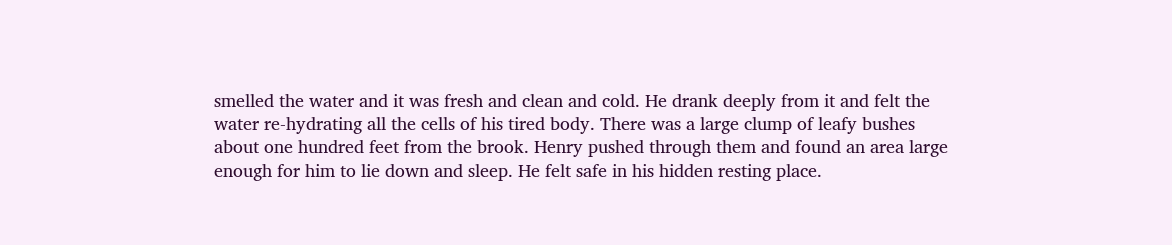smelled the water and it was fresh and clean and cold. He drank deeply from it and felt the water re-hydrating all the cells of his tired body. There was a large clump of leafy bushes about one hundred feet from the brook. Henry pushed through them and found an area large enough for him to lie down and sleep. He felt safe in his hidden resting place.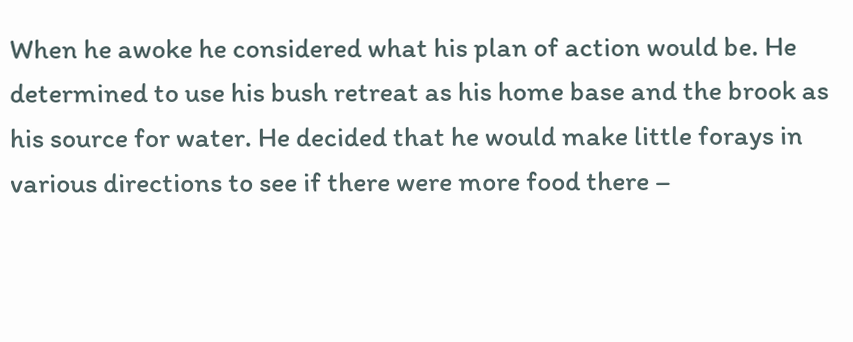When he awoke he considered what his plan of action would be. He determined to use his bush retreat as his home base and the brook as his source for water. He decided that he would make little forays in various directions to see if there were more food there –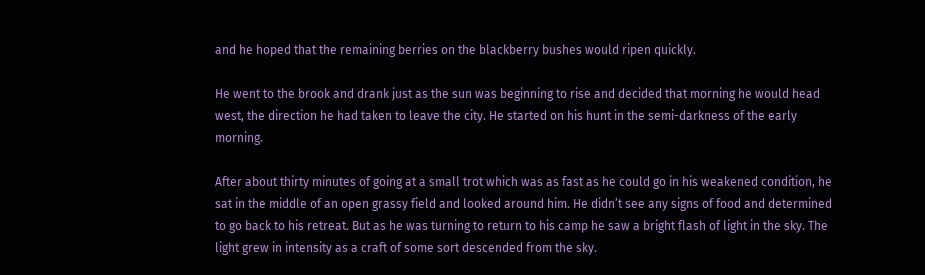and he hoped that the remaining berries on the blackberry bushes would ripen quickly.

He went to the brook and drank just as the sun was beginning to rise and decided that morning he would head west, the direction he had taken to leave the city. He started on his hunt in the semi-darkness of the early morning.

After about thirty minutes of going at a small trot which was as fast as he could go in his weakened condition, he sat in the middle of an open grassy field and looked around him. He didn’t see any signs of food and determined to go back to his retreat. But as he was turning to return to his camp he saw a bright flash of light in the sky. The light grew in intensity as a craft of some sort descended from the sky.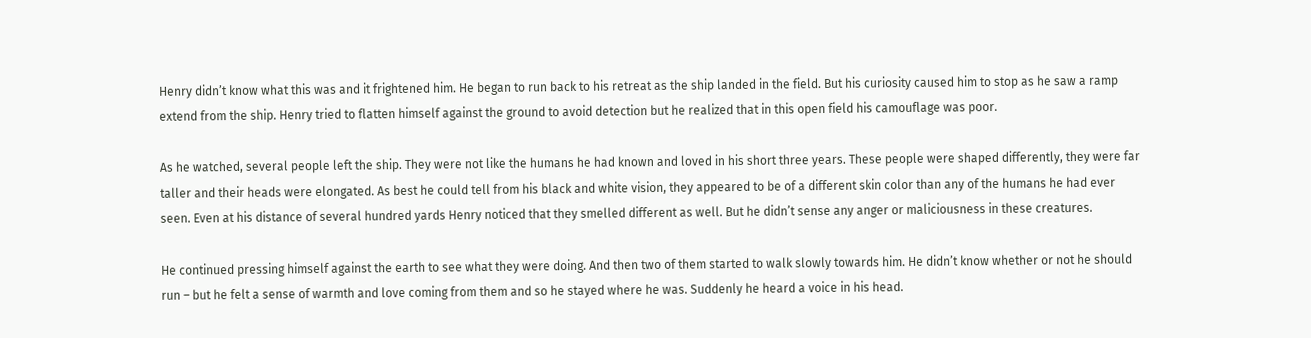Henry didn’t know what this was and it frightened him. He began to run back to his retreat as the ship landed in the field. But his curiosity caused him to stop as he saw a ramp extend from the ship. Henry tried to flatten himself against the ground to avoid detection but he realized that in this open field his camouflage was poor.

As he watched, several people left the ship. They were not like the humans he had known and loved in his short three years. These people were shaped differently, they were far taller and their heads were elongated. As best he could tell from his black and white vision, they appeared to be of a different skin color than any of the humans he had ever seen. Even at his distance of several hundred yards Henry noticed that they smelled different as well. But he didn’t sense any anger or maliciousness in these creatures.

He continued pressing himself against the earth to see what they were doing. And then two of them started to walk slowly towards him. He didn’t know whether or not he should run – but he felt a sense of warmth and love coming from them and so he stayed where he was. Suddenly he heard a voice in his head.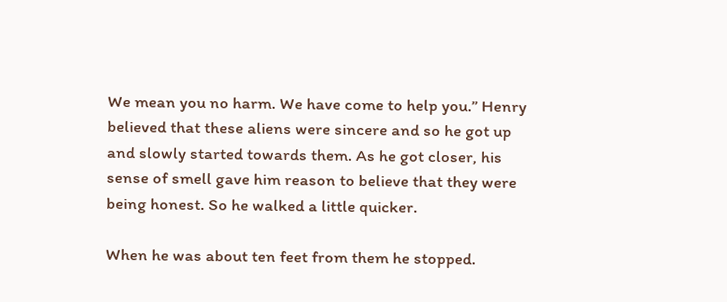We mean you no harm. We have come to help you.” Henry believed that these aliens were sincere and so he got up and slowly started towards them. As he got closer, his sense of smell gave him reason to believe that they were being honest. So he walked a little quicker.

When he was about ten feet from them he stopped.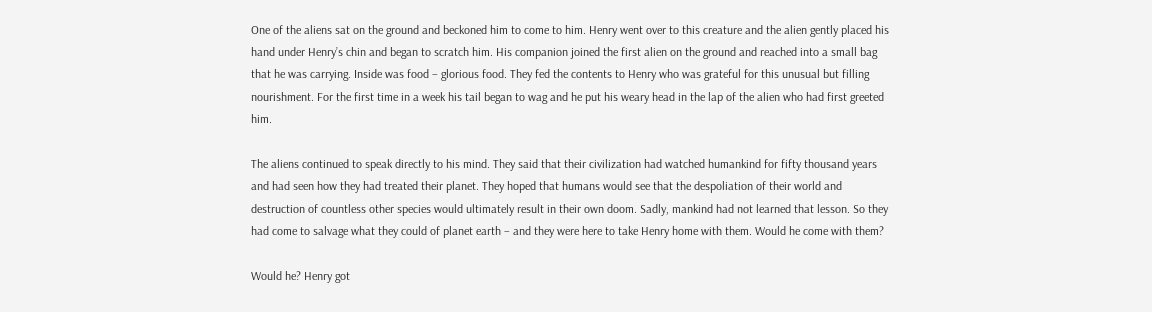One of the aliens sat on the ground and beckoned him to come to him. Henry went over to this creature and the alien gently placed his hand under Henry’s chin and began to scratch him. His companion joined the first alien on the ground and reached into a small bag that he was carrying. Inside was food – glorious food. They fed the contents to Henry who was grateful for this unusual but filling nourishment. For the first time in a week his tail began to wag and he put his weary head in the lap of the alien who had first greeted him.

The aliens continued to speak directly to his mind. They said that their civilization had watched humankind for fifty thousand years and had seen how they had treated their planet. They hoped that humans would see that the despoliation of their world and destruction of countless other species would ultimately result in their own doom. Sadly, mankind had not learned that lesson. So they had come to salvage what they could of planet earth – and they were here to take Henry home with them. Would he come with them?

Would he? Henry got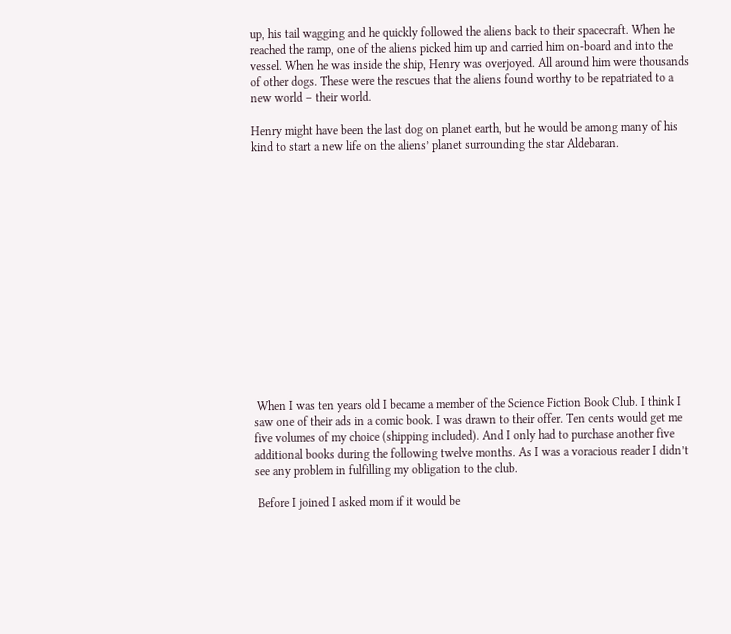up, his tail wagging and he quickly followed the aliens back to their spacecraft. When he reached the ramp, one of the aliens picked him up and carried him on-board and into the vessel. When he was inside the ship, Henry was overjoyed. All around him were thousands of other dogs. These were the rescues that the aliens found worthy to be repatriated to a new world – their world.

Henry might have been the last dog on planet earth, but he would be among many of his kind to start a new life on the aliens’ planet surrounding the star Aldebaran.















 When I was ten years old I became a member of the Science Fiction Book Club. I think I saw one of their ads in a comic book. I was drawn to their offer. Ten cents would get me five volumes of my choice (shipping included). And I only had to purchase another five additional books during the following twelve months. As I was a voracious reader I didn’t see any problem in fulfilling my obligation to the club.

 Before I joined I asked mom if it would be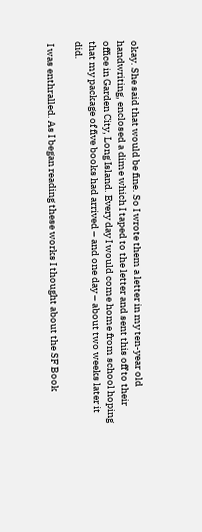okay. She said that would be fine. So I wrote them a letter in my ten-year old handwriting, enclosed a dime which I taped to the letter and sent this off to their office in Garden City, Long Island. Every day I would come home from school hoping that my package of five books had arrived – and one day – about two weeks later it did.

 I was enthralled. As I began reading these works I thought about the SF Book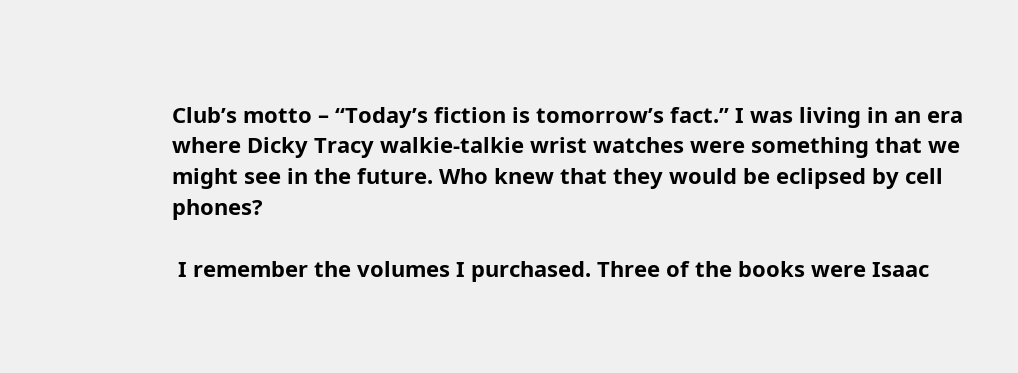Club’s motto – “Today’s fiction is tomorrow’s fact.” I was living in an era where Dicky Tracy walkie-talkie wrist watches were something that we might see in the future. Who knew that they would be eclipsed by cell phones?

 I remember the volumes I purchased. Three of the books were Isaac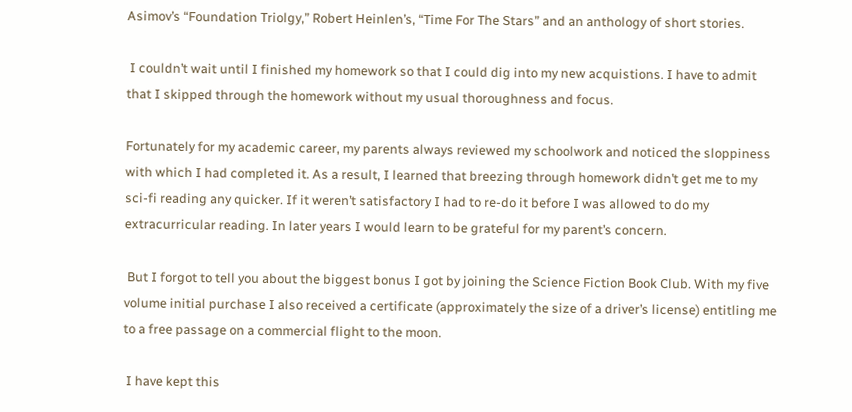Asimov’s “Foundation Triolgy,” Robert Heinlen’s, “Time For The Stars” and an anthology of short stories.

 I couldn’t wait until I finished my homework so that I could dig into my new acquistions. I have to admit that I skipped through the homework without my usual thoroughness and focus.

Fortunately for my academic career, my parents always reviewed my schoolwork and noticed the sloppiness with which I had completed it. As a result, I learned that breezing through homework didn’t get me to my sci-fi reading any quicker. If it weren’t satisfactory I had to re-do it before I was allowed to do my extracurricular reading. In later years I would learn to be grateful for my parent’s concern.

 But I forgot to tell you about the biggest bonus I got by joining the Science Fiction Book Club. With my five volume initial purchase I also received a certificate (approximately the size of a driver’s license) entitling me to a free passage on a commercial flight to the moon.

 I have kept this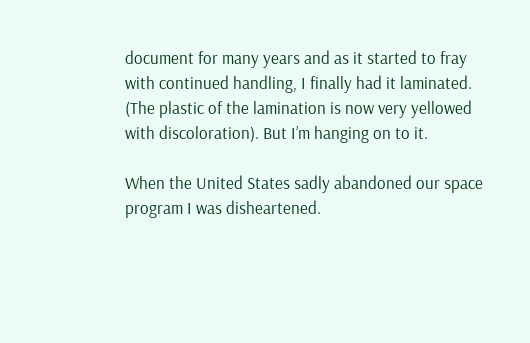document for many years and as it started to fray with continued handling, I finally had it laminated. (The plastic of the lamination is now very yellowed with discoloration). But I’m hanging on to it.

When the United States sadly abandoned our space program I was disheartened.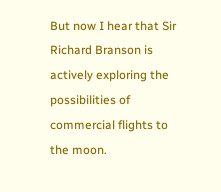But now I hear that Sir Richard Branson is actively exploring the possibilities of commercial flights to the moon.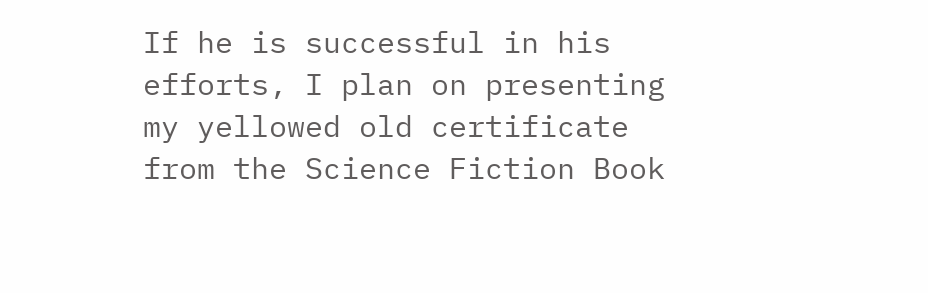If he is successful in his efforts, I plan on presenting my yellowed old certificate from the Science Fiction Book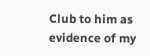Club to him as evidence of my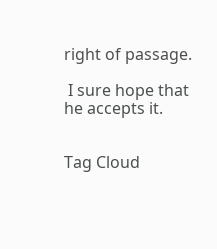right of passage.

 I sure hope that he accepts it.


Tag Cloud